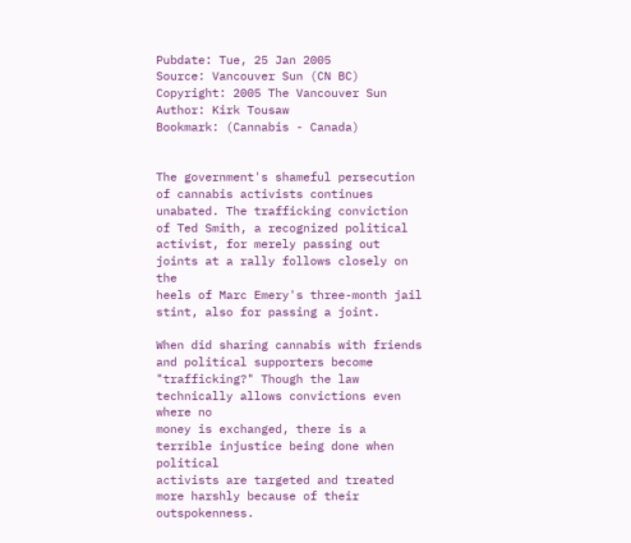Pubdate: Tue, 25 Jan 2005
Source: Vancouver Sun (CN BC)
Copyright: 2005 The Vancouver Sun
Author: Kirk Tousaw
Bookmark: (Cannabis - Canada)


The government's shameful persecution of cannabis activists continues
unabated. The trafficking conviction of Ted Smith, a recognized political
activist, for merely passing out joints at a rally follows closely on the
heels of Marc Emery's three-month jail stint, also for passing a joint.

When did sharing cannabis with friends and political supporters become
"trafficking?" Though the law technically allows convictions even where no
money is exchanged, there is a terrible injustice being done when political
activists are targeted and treated more harshly because of their outspokenness.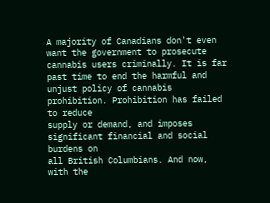A majority of Canadians don't even want the government to prosecute
cannabis users criminally. It is far past time to end the harmful and
unjust policy of cannabis prohibition. Prohibition has failed to reduce
supply or demand, and imposes significant financial and social burdens on
all British Columbians. And now, with the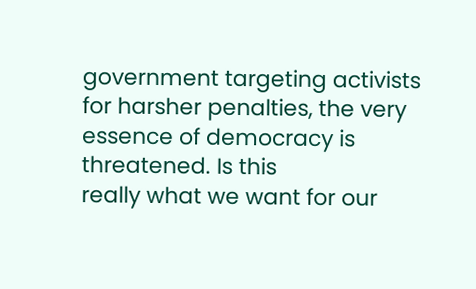government targeting activists
for harsher penalties, the very essence of democracy is threatened. Is this
really what we want for our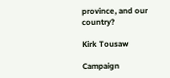province, and our country?

Kirk Tousaw

Campaign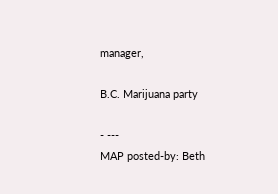manager,

B.C. Marijuana party

- ---
MAP posted-by: Beth